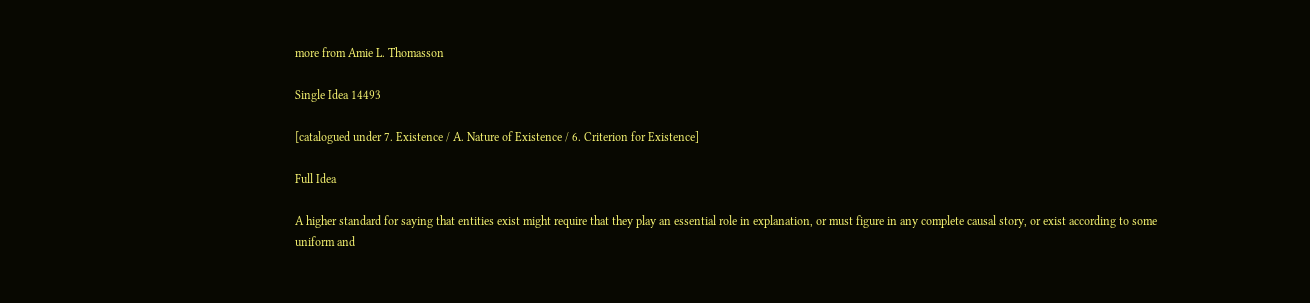more from Amie L. Thomasson

Single Idea 14493

[catalogued under 7. Existence / A. Nature of Existence / 6. Criterion for Existence]

Full Idea

A higher standard for saying that entities exist might require that they play an essential role in explanation, or must figure in any complete causal story, or exist according to some uniform and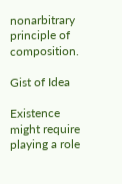nonarbitrary principle of composition.

Gist of Idea

Existence might require playing a role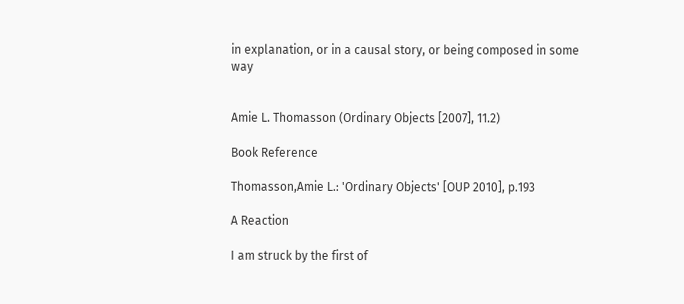in explanation, or in a causal story, or being composed in some way


Amie L. Thomasson (Ordinary Objects [2007], 11.2)

Book Reference

Thomasson,Amie L.: 'Ordinary Objects' [OUP 2010], p.193

A Reaction

I am struck by the first of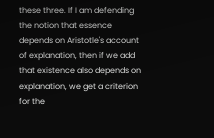these three. If I am defending the notion that essence depends on Aristotle's account of explanation, then if we add that existence also depends on explanation, we get a criterion for the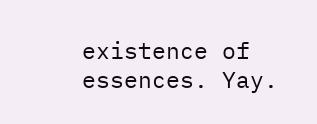existence of essences. Yay.